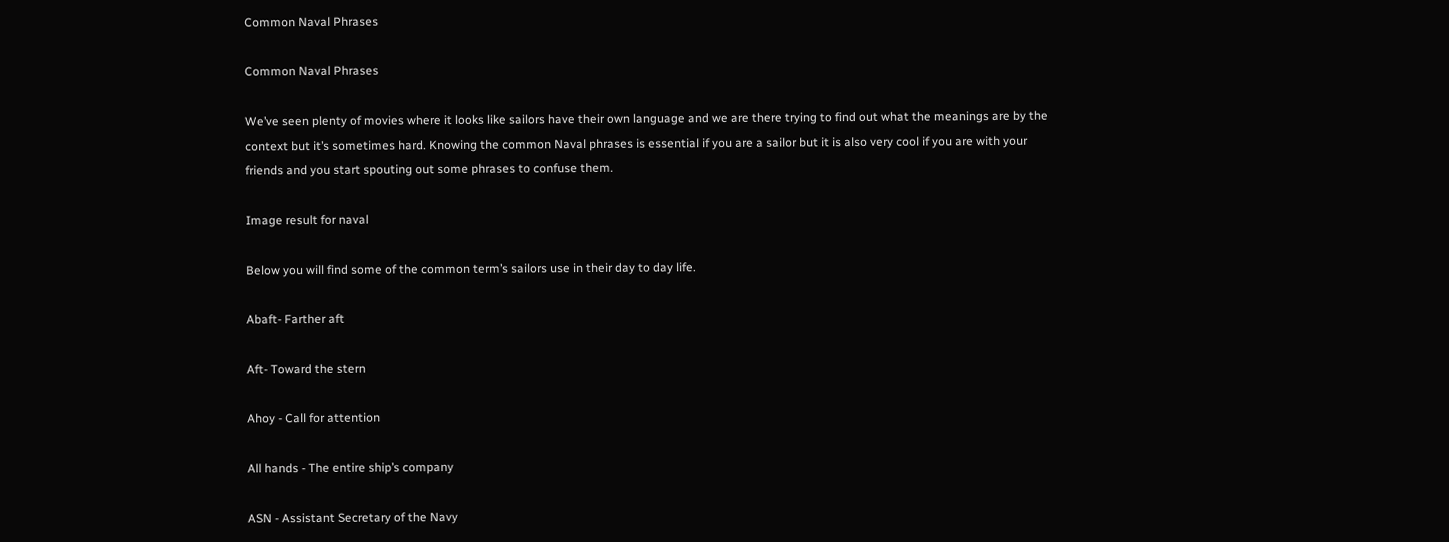Common Naval Phrases

Common Naval Phrases

We’ve seen plenty of movies where it looks like sailors have their own language and we are there trying to find out what the meanings are by the context but it’s sometimes hard. Knowing the common Naval phrases is essential if you are a sailor but it is also very cool if you are with your friends and you start spouting out some phrases to confuse them.

Image result for naval

Below you will find some of the common term’s sailors use in their day to day life.

Abaft- Farther aft

Aft- Toward the stern

Ahoy - Call for attention

All hands - The entire ship’s company

ASN - Assistant Secretary of the Navy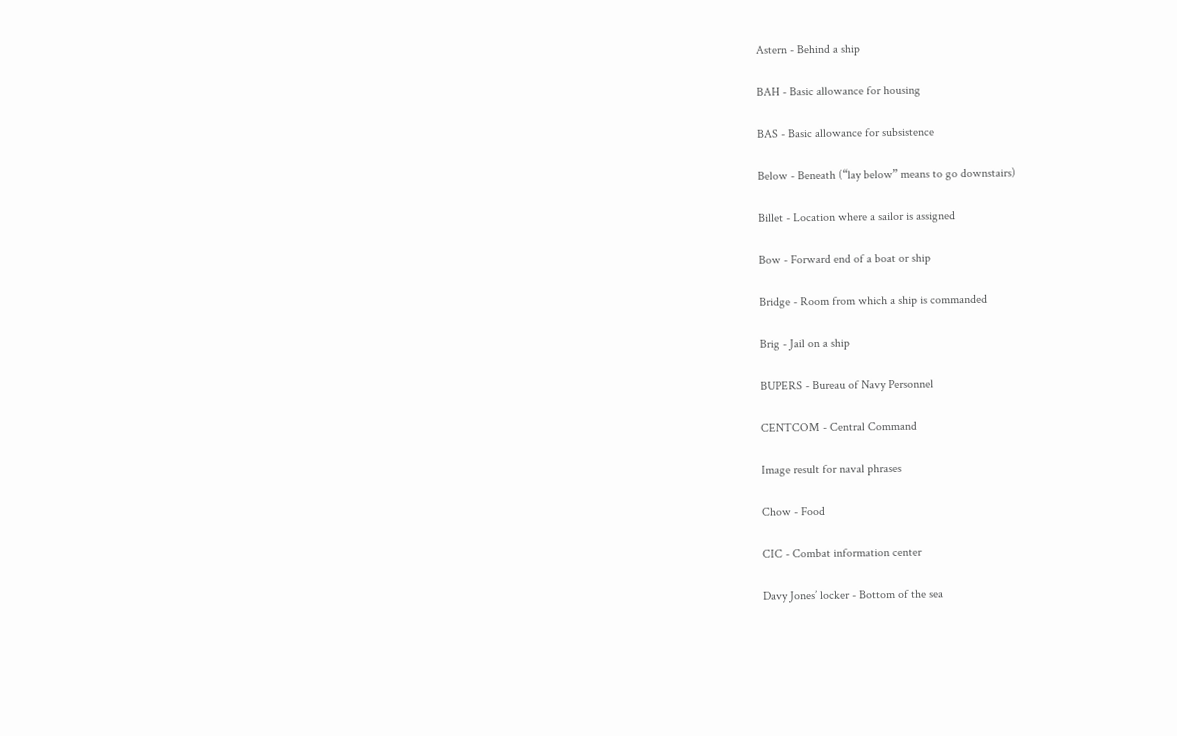Astern - Behind a ship

BAH - Basic allowance for housing

BAS - Basic allowance for subsistence

Below - Beneath (“lay below” means to go downstairs)

Billet - Location where a sailor is assigned

Bow - Forward end of a boat or ship

Bridge - Room from which a ship is commanded

Brig - Jail on a ship

BUPERS - Bureau of Navy Personnel

CENTCOM - Central Command

Image result for naval phrases

Chow - Food

CIC - Combat information center

Davy Jones’ locker - Bottom of the sea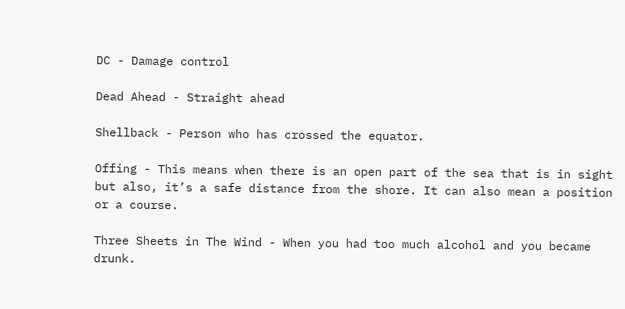DC - Damage control

Dead Ahead - Straight ahead

Shellback - Person who has crossed the equator.

Offing - This means when there is an open part of the sea that is in sight but also, it’s a safe distance from the shore. It can also mean a position or a course.

Three Sheets in The Wind - When you had too much alcohol and you became drunk.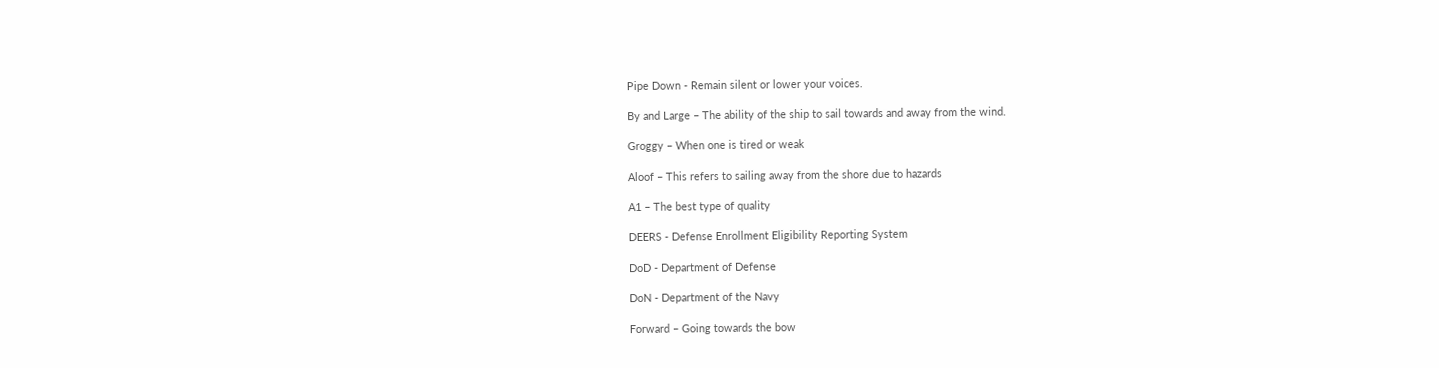Pipe Down - Remain silent or lower your voices.

By and Large – The ability of the ship to sail towards and away from the wind.

Groggy – When one is tired or weak

Aloof – This refers to sailing away from the shore due to hazards

A1 – The best type of quality

DEERS - Defense Enrollment Eligibility Reporting System

DoD - Department of Defense

DoN - Department of the Navy

Forward – Going towards the bow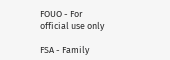FOUO - For official use only

FSA - Family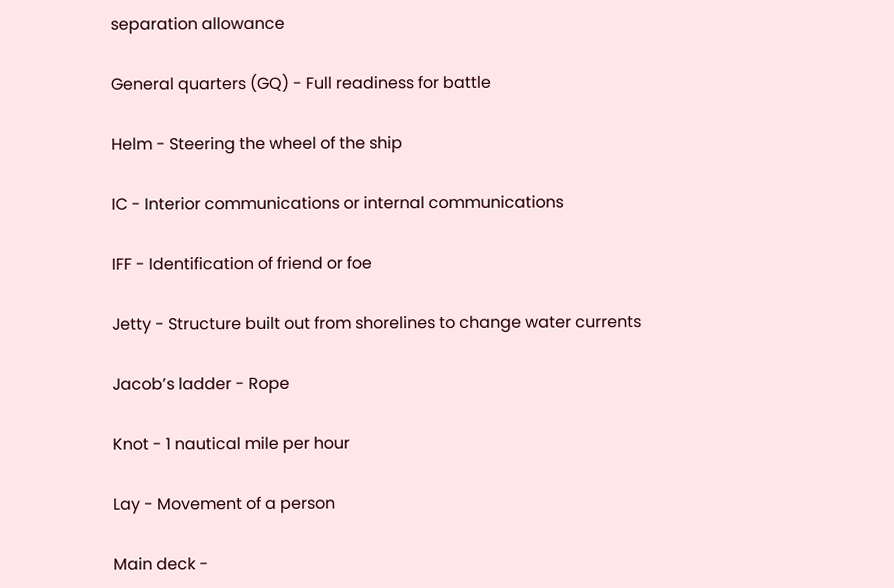separation allowance

General quarters (GQ) - Full readiness for battle

Helm - Steering the wheel of the ship

IC - Interior communications or internal communications

IFF - Identification of friend or foe

Jetty - Structure built out from shorelines to change water currents

Jacob’s ladder - Rope

Knot - 1 nautical mile per hour

Lay - Movement of a person

Main deck -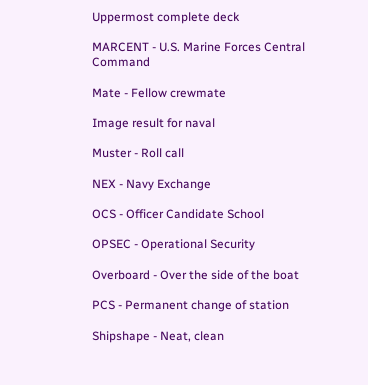Uppermost complete deck

MARCENT - U.S. Marine Forces Central Command

Mate - Fellow crewmate

Image result for naval

Muster - Roll call

NEX - Navy Exchange

OCS - Officer Candidate School

OPSEC - Operational Security

Overboard - Over the side of the boat

PCS - Permanent change of station

Shipshape - Neat, clean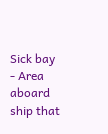Sick bay - Area aboard ship that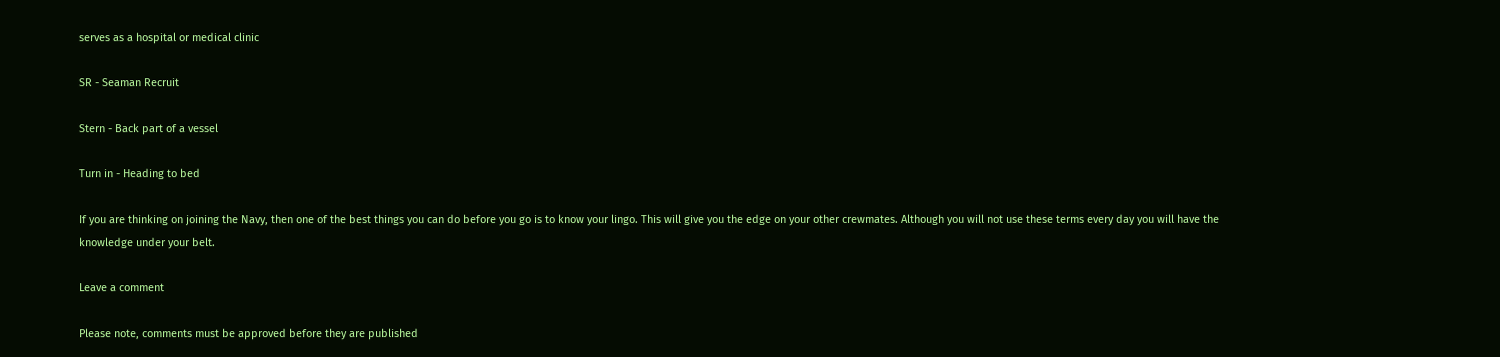serves as a hospital or medical clinic

SR - Seaman Recruit

Stern - Back part of a vessel

Turn in - Heading to bed

If you are thinking on joining the Navy, then one of the best things you can do before you go is to know your lingo. This will give you the edge on your other crewmates. Although you will not use these terms every day you will have the knowledge under your belt.

Leave a comment

Please note, comments must be approved before they are published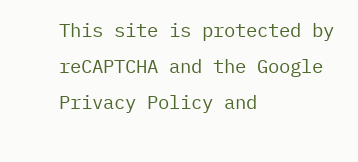This site is protected by reCAPTCHA and the Google Privacy Policy and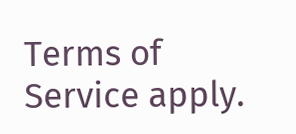Terms of Service apply.